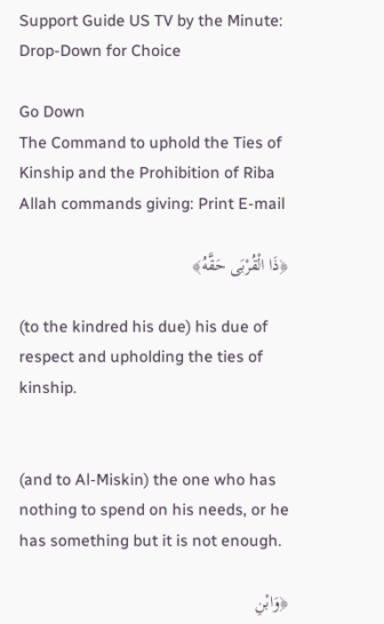Support Guide US TV by the Minute: Drop-Down for Choice

Go Down
The Command to uphold the Ties of Kinship and the Prohibition of Riba Allah commands giving: Print E-mail

﴿ذَا الْقُرْبَى حَقَّهُ﴾

(to the kindred his due) his due of respect and upholding the ties of kinship.


(and to Al-Miskin) the one who has nothing to spend on his needs, or he has something but it is not enough.

﴿وَابْنِ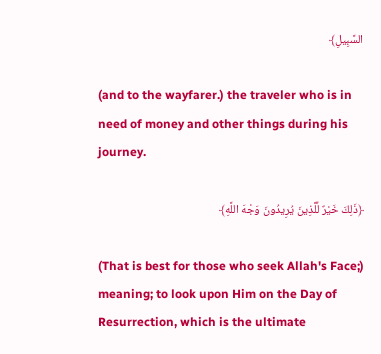السَّبِيلِ﴾

(and to the wayfarer.) the traveler who is in need of money and other things during his journey.

﴿ذَلِكَ خَيْرٌ لِّلَّذِينَ يُرِيدُونَ وَجْهَ اللَّهِ﴾

(That is best for those who seek Allah's Face;) meaning; to look upon Him on the Day of Resurrection, which is the ultimate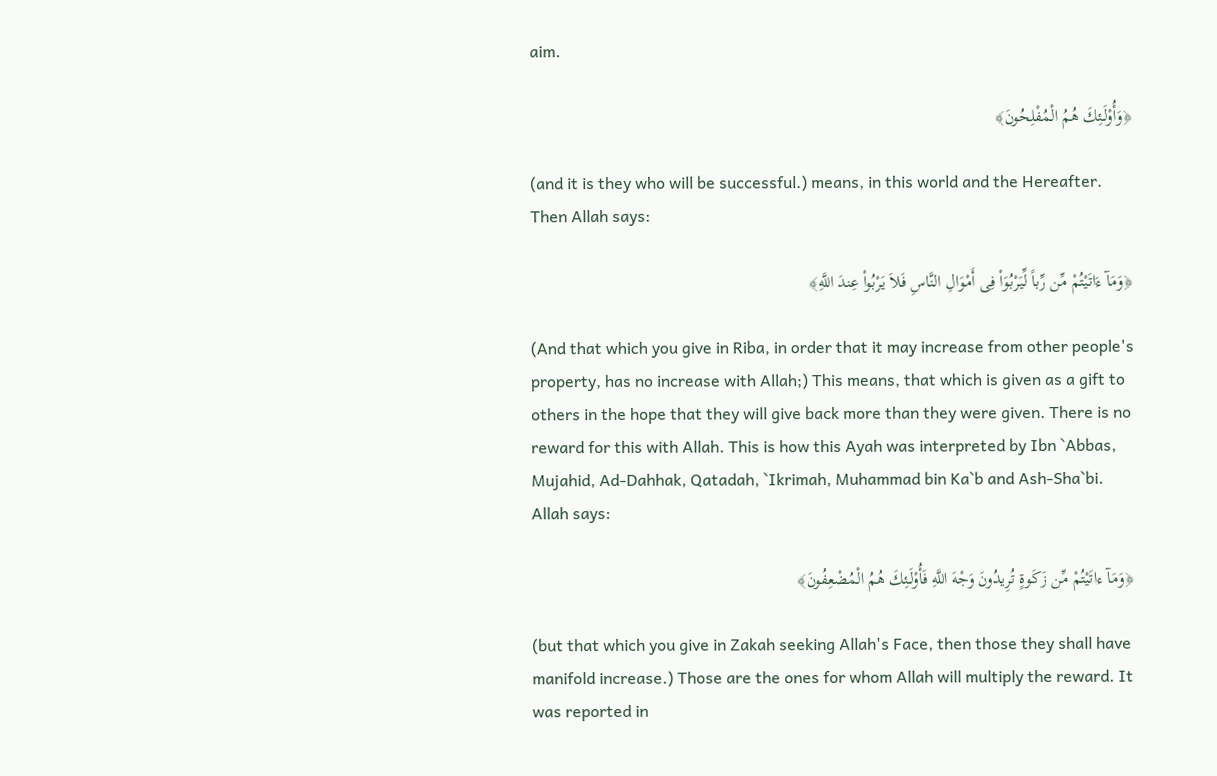aim.

﴿وَأُوْلَـئِكَ هُمُ الْمُفْلِحُونَ﴾

(and it is they who will be successful.) means, in this world and the Hereafter. Then Allah says:

﴿وَمَآ ءَاتَيْتُمْ مِّن رِّباً لِّيَرْبُوَاْ فِى أَمْوَالِ النَّاسِ فَلاَ يَرْبُواْ عِندَ اللَّهِ﴾

(And that which you give in Riba, in order that it may increase from other people's property, has no increase with Allah;) This means, that which is given as a gift to others in the hope that they will give back more than they were given. There is no reward for this with Allah. This is how this Ayah was interpreted by Ibn `Abbas, Mujahid, Ad-Dahhak, Qatadah, `Ikrimah, Muhammad bin Ka`b and Ash-Sha`bi. Allah says:

﴿وَمَآ ءاتَيْتُمْ مِّن زَكَوةٍ تُرِيدُونَ وَجْهَ اللَّهِ فَأُوْلَـئِكَ هُمُ الْمُضْعِفُونَ﴾

(but that which you give in Zakah seeking Allah's Face, then those they shall have manifold increase.) Those are the ones for whom Allah will multiply the reward. It was reported in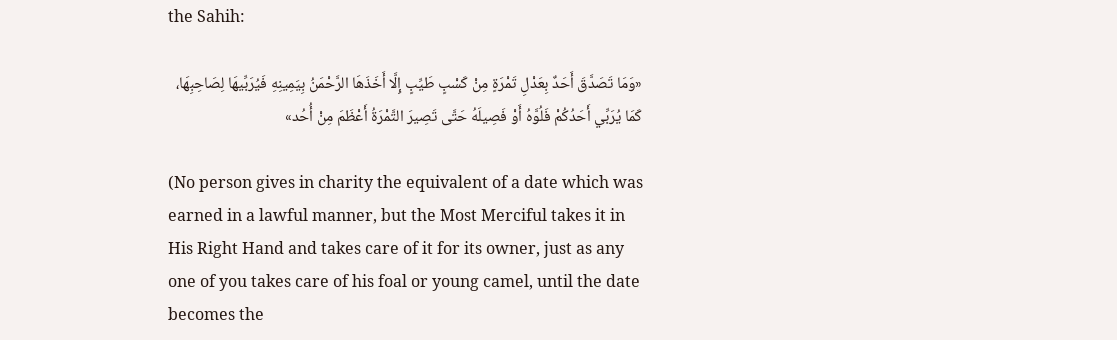the Sahih:

«وَمَا تَصَدَّقَ أَحَدٌ بِعَدْلِ تَمْرَةٍ مِنْ كَسْبٍ طَيِّبٍ إِلَّا أَخَذَهَا الرَّحْمَنُ بِيَمِينِهِ فَيُرَبِّيهَا لِصَاحِبِهَا، كَمَا يُرَبِّي أَحَدُكُمْ فَلُوَّهُ أَوْ فَصِيلَهُ حَتَّى تَصِيرَ التَّمْرَةُ أَعْظَمَ مِنْ أُحُد»

(No person gives in charity the equivalent of a date which was earned in a lawful manner, but the Most Merciful takes it in His Right Hand and takes care of it for its owner, just as any one of you takes care of his foal or young camel, until the date becomes the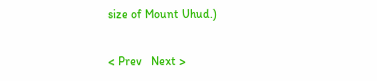size of Mount Uhud.)

< Prev   Next >